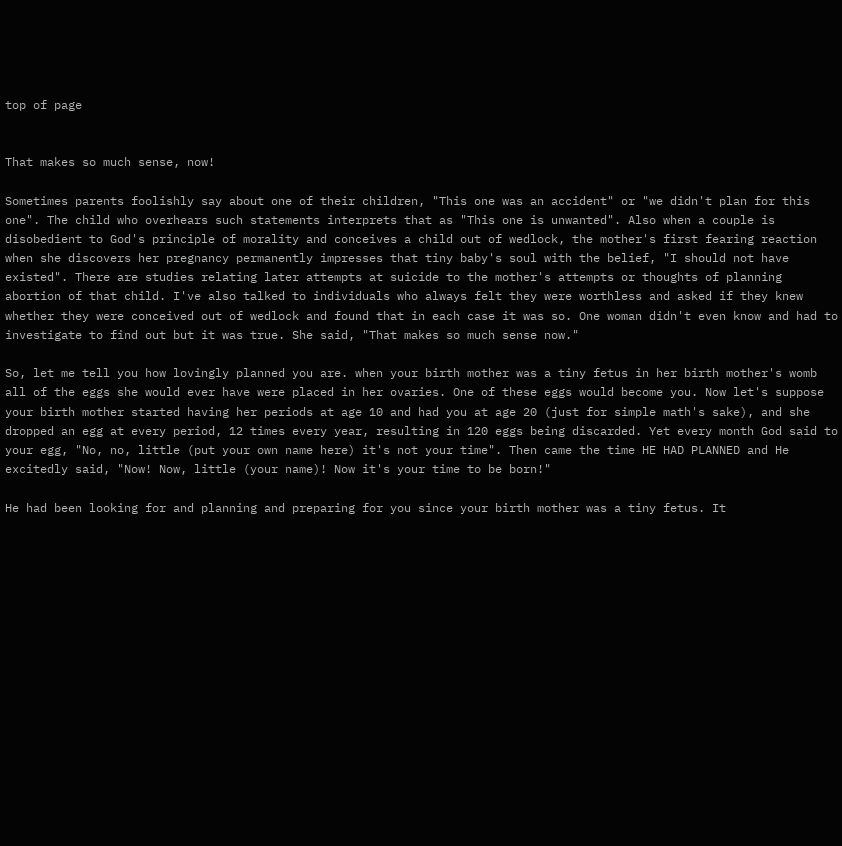top of page


That makes so much sense, now!

Sometimes parents foolishly say about one of their children, "This one was an accident" or "we didn't plan for this one". The child who overhears such statements interprets that as "This one is unwanted". Also when a couple is disobedient to God's principle of morality and conceives a child out of wedlock, the mother's first fearing reaction when she discovers her pregnancy permanently impresses that tiny baby's soul with the belief, "I should not have existed". There are studies relating later attempts at suicide to the mother's attempts or thoughts of planning abortion of that child. I've also talked to individuals who always felt they were worthless and asked if they knew whether they were conceived out of wedlock and found that in each case it was so. One woman didn't even know and had to investigate to find out but it was true. She said, "That makes so much sense now."

So, let me tell you how lovingly planned you are. when your birth mother was a tiny fetus in her birth mother's womb all of the eggs she would ever have were placed in her ovaries. One of these eggs would become you. Now let's suppose your birth mother started having her periods at age 10 and had you at age 20 (just for simple math's sake), and she dropped an egg at every period, 12 times every year, resulting in 120 eggs being discarded. Yet every month God said to your egg, "No, no, little (put your own name here) it's not your time". Then came the time HE HAD PLANNED and He excitedly said, "Now! Now, little (your name)! Now it's your time to be born!"

He had been looking for and planning and preparing for you since your birth mother was a tiny fetus. It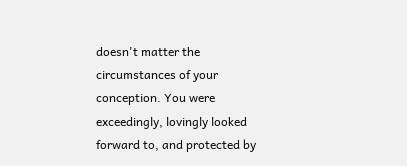doesn't matter the circumstances of your conception. You were exceedingly, lovingly looked forward to, and protected by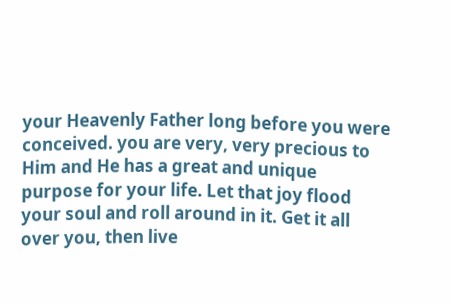your Heavenly Father long before you were conceived. you are very, very precious to Him and He has a great and unique purpose for your life. Let that joy flood your soul and roll around in it. Get it all over you, then live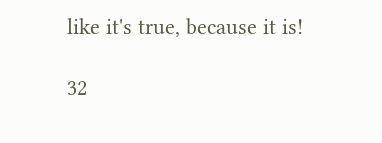like it's true, because it is!

32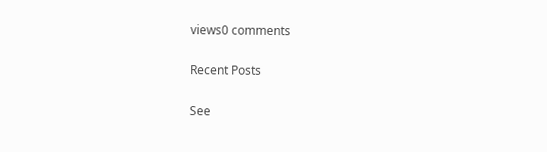views0 comments

Recent Posts

See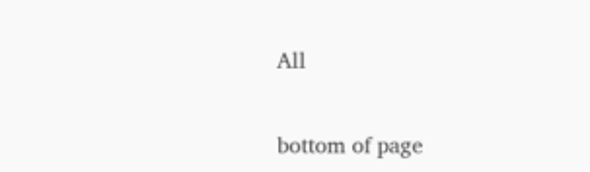All


bottom of page